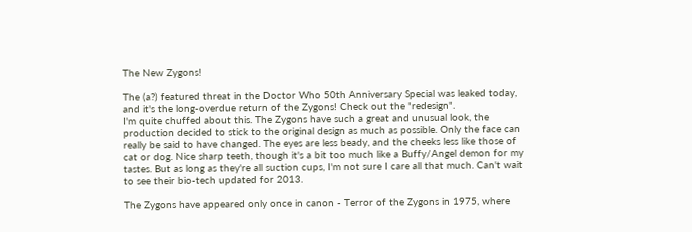The New Zygons!

The (a?) featured threat in the Doctor Who 50th Anniversary Special was leaked today, and it's the long-overdue return of the Zygons! Check out the "redesign".
I'm quite chuffed about this. The Zygons have such a great and unusual look, the production decided to stick to the original design as much as possible. Only the face can really be said to have changed. The eyes are less beady, and the cheeks less like those of cat or dog. Nice sharp teeth, though it's a bit too much like a Buffy/Angel demon for my tastes. But as long as they're all suction cups, I'm not sure I care all that much. Can't wait to see their bio-tech updated for 2013.

The Zygons have appeared only once in canon - Terror of the Zygons in 1975, where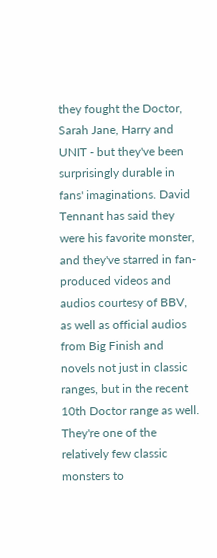they fought the Doctor, Sarah Jane, Harry and UNIT - but they've been surprisingly durable in fans' imaginations. David Tennant has said they were his favorite monster, and they've starred in fan-produced videos and audios courtesy of BBV, as well as official audios from Big Finish and novels not just in classic ranges, but in the recent 10th Doctor range as well. They're one of the relatively few classic monsters to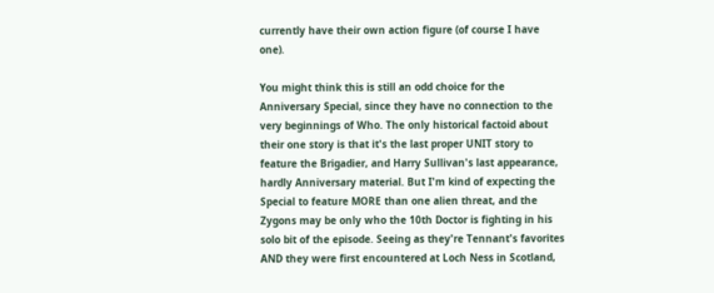currently have their own action figure (of course I have one).

You might think this is still an odd choice for the Anniversary Special, since they have no connection to the very beginnings of Who. The only historical factoid about their one story is that it's the last proper UNIT story to feature the Brigadier, and Harry Sullivan's last appearance, hardly Anniversary material. But I'm kind of expecting the Special to feature MORE than one alien threat, and the Zygons may be only who the 10th Doctor is fighting in his solo bit of the episode. Seeing as they're Tennant's favorites AND they were first encountered at Loch Ness in Scotland,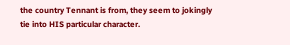the country Tennant is from, they seem to jokingly tie into HIS particular character.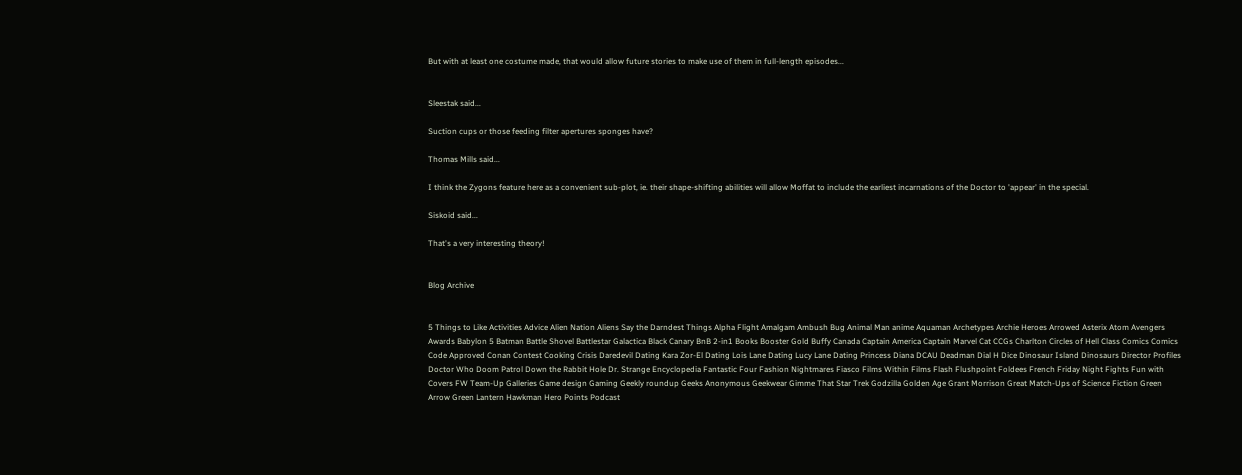But with at least one costume made, that would allow future stories to make use of them in full-length episodes...


Sleestak said...

Suction cups or those feeding filter apertures sponges have?

Thomas Mills said...

I think the Zygons feature here as a convenient sub-plot, ie. their shape-shifting abilities will allow Moffat to include the earliest incarnations of the Doctor to 'appear' in the special.

Siskoid said...

That's a very interesting theory!


Blog Archive


5 Things to Like Activities Advice Alien Nation Aliens Say the Darndest Things Alpha Flight Amalgam Ambush Bug Animal Man anime Aquaman Archetypes Archie Heroes Arrowed Asterix Atom Avengers Awards Babylon 5 Batman Battle Shovel Battlestar Galactica Black Canary BnB 2-in1 Books Booster Gold Buffy Canada Captain America Captain Marvel Cat CCGs Charlton Circles of Hell Class Comics Comics Code Approved Conan Contest Cooking Crisis Daredevil Dating Kara Zor-El Dating Lois Lane Dating Lucy Lane Dating Princess Diana DCAU Deadman Dial H Dice Dinosaur Island Dinosaurs Director Profiles Doctor Who Doom Patrol Down the Rabbit Hole Dr. Strange Encyclopedia Fantastic Four Fashion Nightmares Fiasco Films Within Films Flash Flushpoint Foldees French Friday Night Fights Fun with Covers FW Team-Up Galleries Game design Gaming Geekly roundup Geeks Anonymous Geekwear Gimme That Star Trek Godzilla Golden Age Grant Morrison Great Match-Ups of Science Fiction Green Arrow Green Lantern Hawkman Hero Points Podcast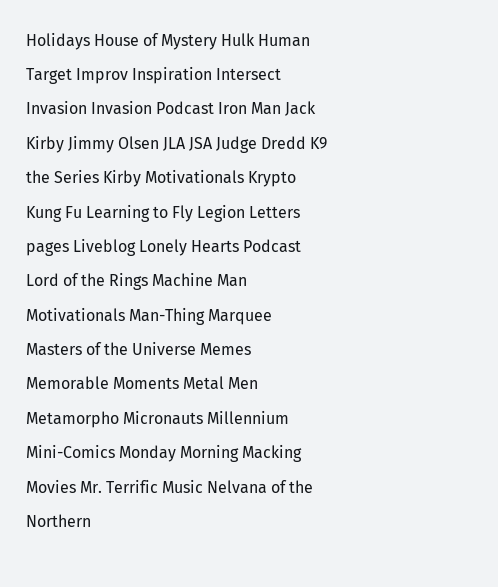Holidays House of Mystery Hulk Human Target Improv Inspiration Intersect Invasion Invasion Podcast Iron Man Jack Kirby Jimmy Olsen JLA JSA Judge Dredd K9 the Series Kirby Motivationals Krypto Kung Fu Learning to Fly Legion Letters pages Liveblog Lonely Hearts Podcast Lord of the Rings Machine Man Motivationals Man-Thing Marquee Masters of the Universe Memes Memorable Moments Metal Men Metamorpho Micronauts Millennium Mini-Comics Monday Morning Macking Movies Mr. Terrific Music Nelvana of the Northern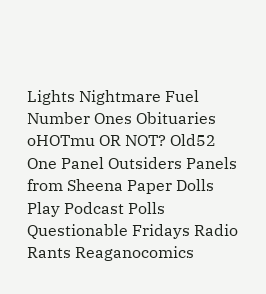Lights Nightmare Fuel Number Ones Obituaries oHOTmu OR NOT? Old52 One Panel Outsiders Panels from Sheena Paper Dolls Play Podcast Polls Questionable Fridays Radio Rants Reaganocomics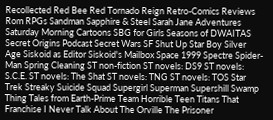Recollected Red Bee Red Tornado Reign Retro-Comics Reviews Rom RPGs Sandman Sapphire & Steel Sarah Jane Adventures Saturday Morning Cartoons SBG for Girls Seasons of DWAITAS Secret Origins Podcast Secret Wars SF Shut Up Star Boy Silver Age Siskoid as Editor Siskoid's Mailbox Space 1999 Spectre Spider-Man Spring Cleaning ST non-fiction ST novels: DS9 ST novels: S.C.E. ST novels: The Shat ST novels: TNG ST novels: TOS Star Trek Streaky Suicide Squad Supergirl Superman Supershill Swamp Thing Tales from Earth-Prime Team Horrible Teen Titans That Franchise I Never Talk About The Orville The Prisoner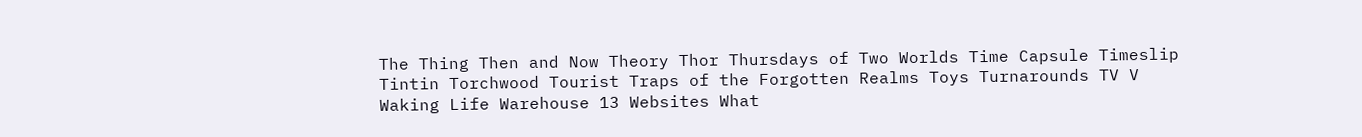The Thing Then and Now Theory Thor Thursdays of Two Worlds Time Capsule Timeslip Tintin Torchwood Tourist Traps of the Forgotten Realms Toys Turnarounds TV V Waking Life Warehouse 13 Websites What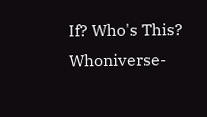If? Who's This? Whoniverse-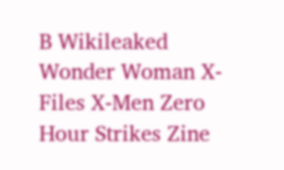B Wikileaked Wonder Woman X-Files X-Men Zero Hour Strikes Zine